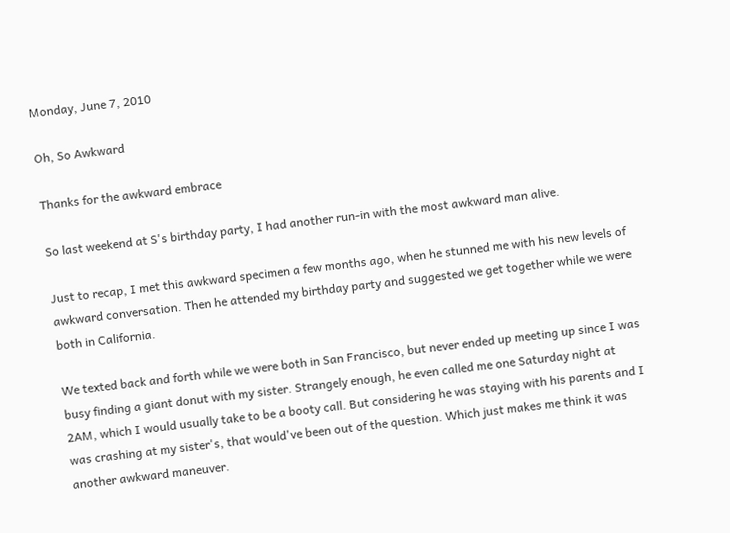Monday, June 7, 2010

Oh, So Awkward

Thanks for the awkward embrace

So last weekend at S's birthday party, I had another run-in with the most awkward man alive.

Just to recap, I met this awkward specimen a few months ago, when he stunned me with his new levels of awkward conversation. Then he attended my birthday party and suggested we get together while we were both in California.

We texted back and forth while we were both in San Francisco, but never ended up meeting up since I was busy finding a giant donut with my sister. Strangely enough, he even called me one Saturday night at 2AM, which I would usually take to be a booty call. But considering he was staying with his parents and I was crashing at my sister's, that would've been out of the question. Which just makes me think it was another awkward maneuver.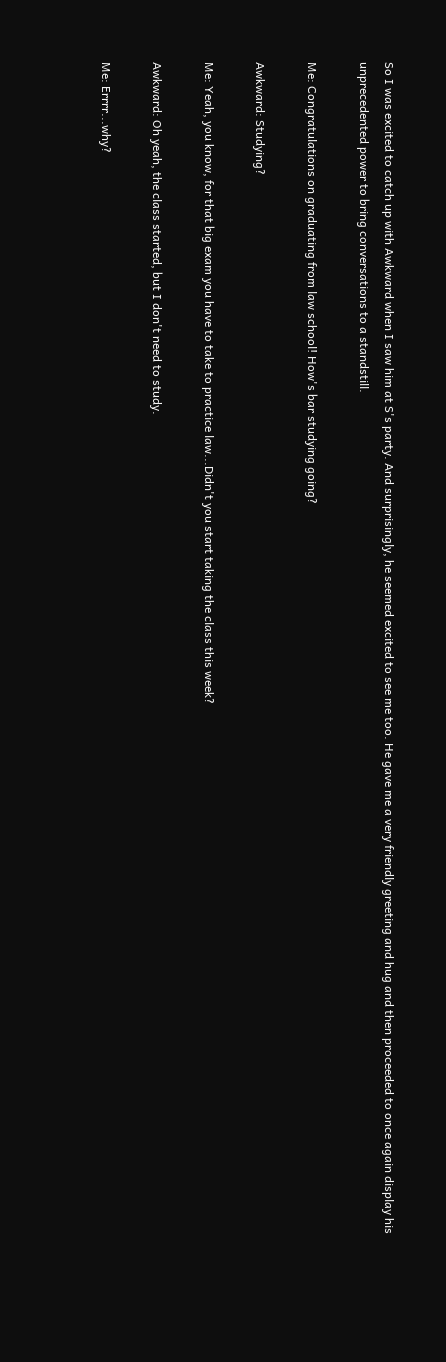So I was excited to catch up with Awkward when I saw him at S's party. And surprisingly, he seemed excited to see me too. He gave me a very friendly greeting and hug and then proceeded to once again display his unprecedented power to bring conversations to a standstill.

Me: Congratulations on graduating from law school! How's bar studying going?

Awkward: Studying?

Me: Yeah, you know, for that big exam you have to take to practice law...Didn't you start taking the class this week?

Awkward: Oh yeah, the class started, but I don't need to study.

Me: Errrr...why?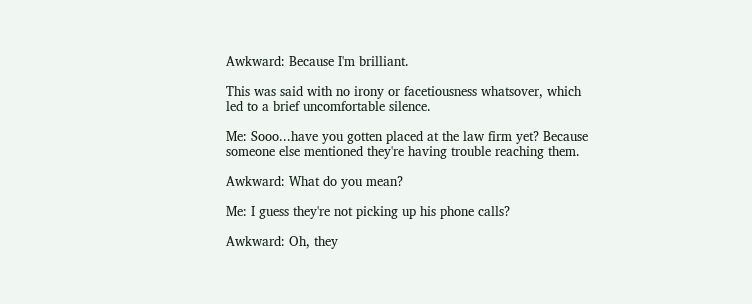Awkward: Because I'm brilliant.

This was said with no irony or facetiousness whatsover, which led to a brief uncomfortable silence.

Me: Sooo...have you gotten placed at the law firm yet? Because someone else mentioned they're having trouble reaching them.

Awkward: What do you mean?

Me: I guess they're not picking up his phone calls?

Awkward: Oh, they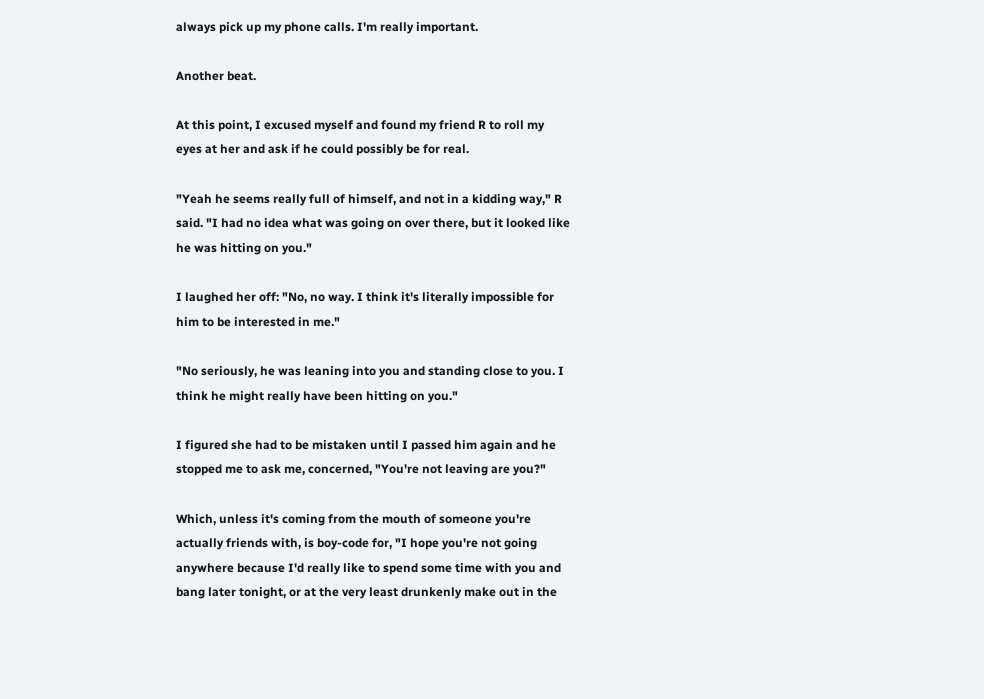always pick up my phone calls. I'm really important.

Another beat.

At this point, I excused myself and found my friend R to roll my eyes at her and ask if he could possibly be for real.

"Yeah he seems really full of himself, and not in a kidding way," R said. "I had no idea what was going on over there, but it looked like he was hitting on you."

I laughed her off: "No, no way. I think it's literally impossible for him to be interested in me."

"No seriously, he was leaning into you and standing close to you. I think he might really have been hitting on you."

I figured she had to be mistaken until I passed him again and he stopped me to ask me, concerned, "You're not leaving are you?"

Which, unless it's coming from the mouth of someone you're actually friends with, is boy-code for, "I hope you're not going anywhere because I'd really like to spend some time with you and bang later tonight, or at the very least drunkenly make out in the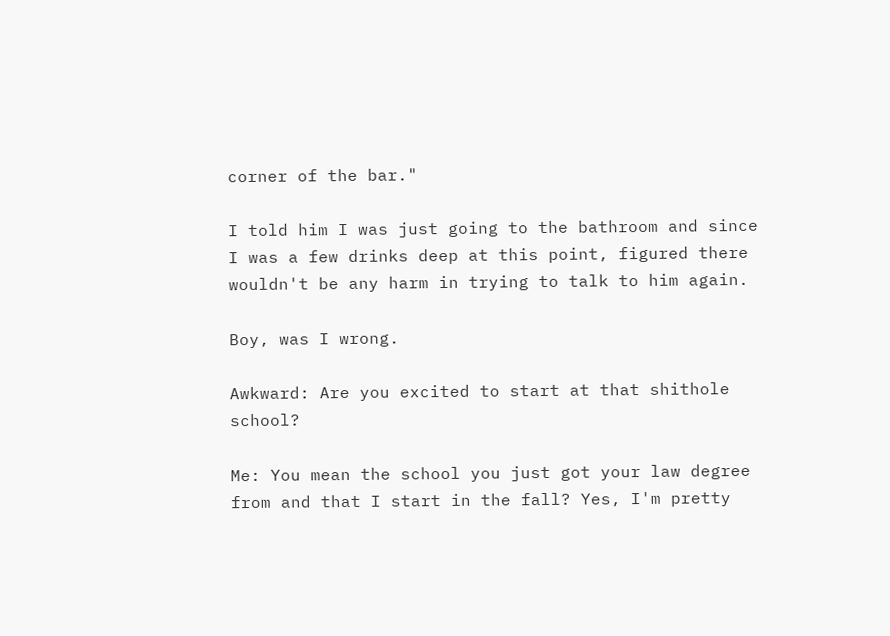corner of the bar."

I told him I was just going to the bathroom and since I was a few drinks deep at this point, figured there wouldn't be any harm in trying to talk to him again.

Boy, was I wrong.

Awkward: Are you excited to start at that shithole school?

Me: You mean the school you just got your law degree from and that I start in the fall? Yes, I'm pretty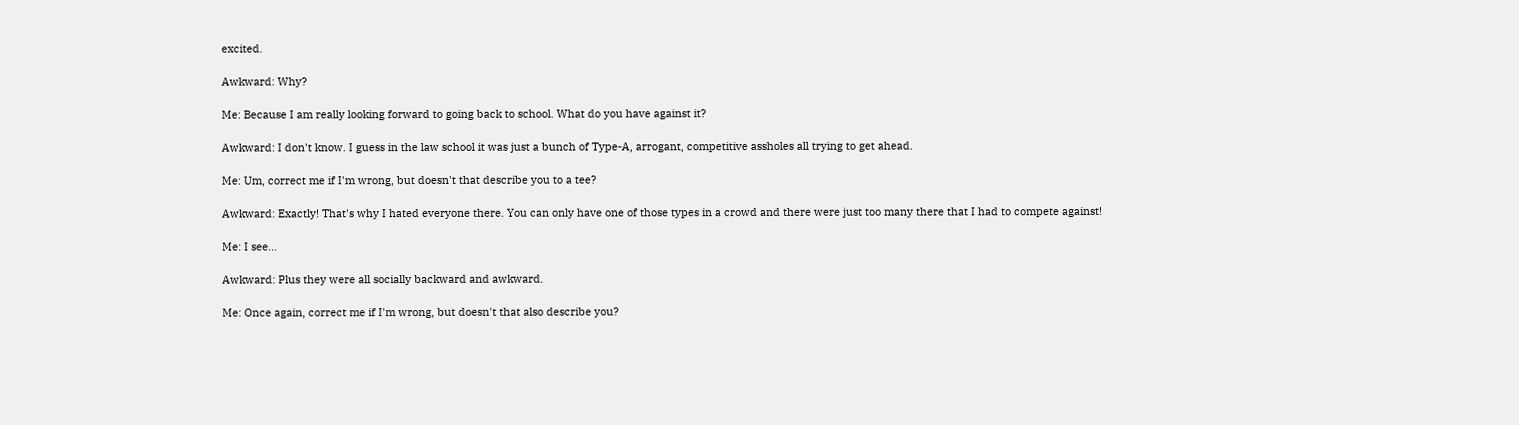excited.

Awkward: Why?

Me: Because I am really looking forward to going back to school. What do you have against it?

Awkward: I don't know. I guess in the law school it was just a bunch of Type-A, arrogant, competitive assholes all trying to get ahead.

Me: Um, correct me if I'm wrong, but doesn't that describe you to a tee?

Awkward: Exactly! That's why I hated everyone there. You can only have one of those types in a crowd and there were just too many there that I had to compete against!

Me: I see...

Awkward: Plus they were all socially backward and awkward.

Me: Once again, correct me if I'm wrong, but doesn't that also describe you?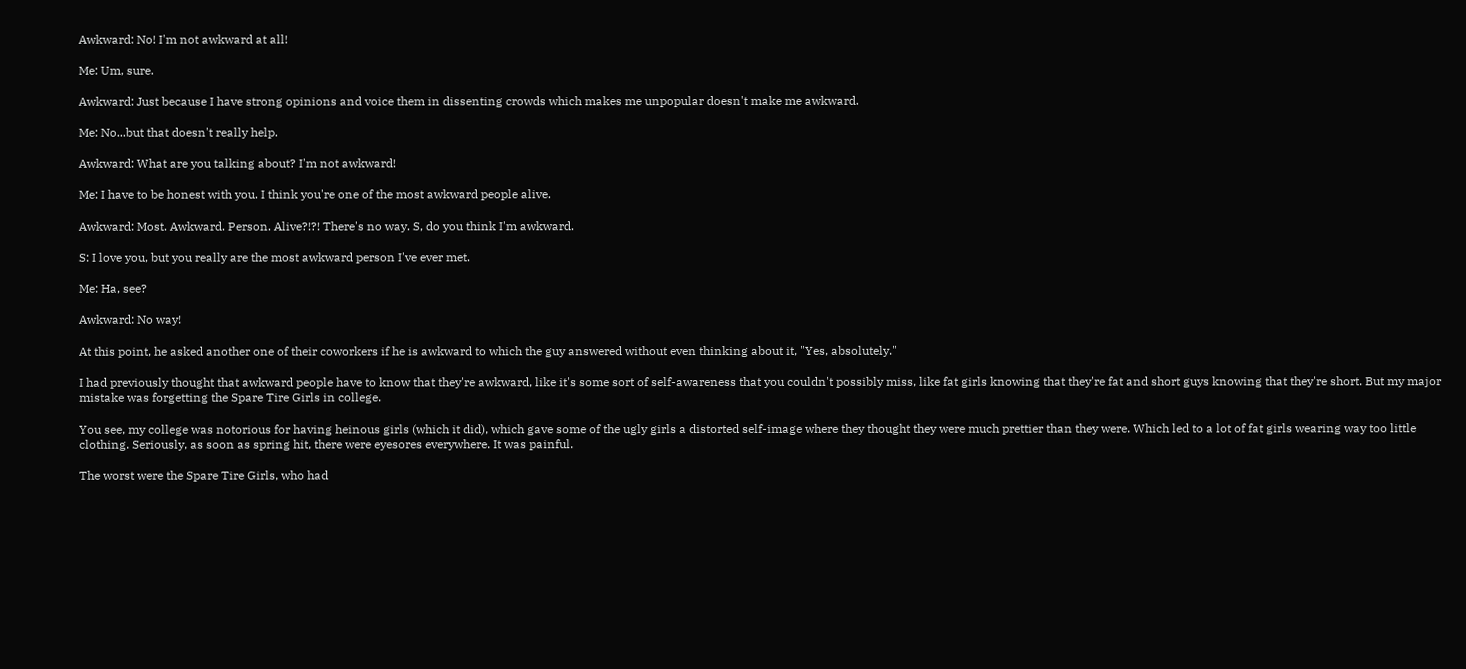Awkward: No! I'm not awkward at all!

Me: Um, sure.

Awkward: Just because I have strong opinions and voice them in dissenting crowds which makes me unpopular doesn't make me awkward.

Me: No...but that doesn't really help.

Awkward: What are you talking about? I'm not awkward!

Me: I have to be honest with you. I think you're one of the most awkward people alive.

Awkward: Most. Awkward. Person. Alive?!?! There's no way. S, do you think I'm awkward.

S: I love you, but you really are the most awkward person I've ever met.

Me: Ha, see?

Awkward: No way!

At this point, he asked another one of their coworkers if he is awkward to which the guy answered without even thinking about it, "Yes, absolutely."

I had previously thought that awkward people have to know that they're awkward, like it's some sort of self-awareness that you couldn't possibly miss, like fat girls knowing that they're fat and short guys knowing that they're short. But my major mistake was forgetting the Spare Tire Girls in college.

You see, my college was notorious for having heinous girls (which it did), which gave some of the ugly girls a distorted self-image where they thought they were much prettier than they were. Which led to a lot of fat girls wearing way too little clothing. Seriously, as soon as spring hit, there were eyesores everywhere. It was painful.

The worst were the Spare Tire Girls, who had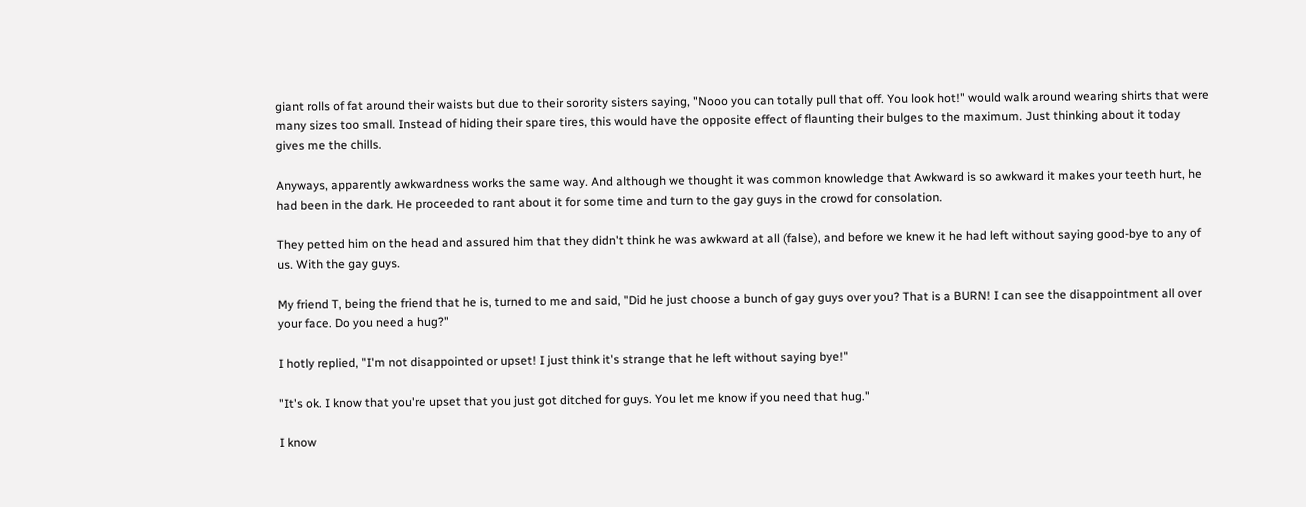giant rolls of fat around their waists but due to their sorority sisters saying, "Nooo you can totally pull that off. You look hot!" would walk around wearing shirts that were many sizes too small. Instead of hiding their spare tires, this would have the opposite effect of flaunting their bulges to the maximum. Just thinking about it today gives me the chills.

Anyways, apparently awkwardness works the same way. And although we thought it was common knowledge that Awkward is so awkward it makes your teeth hurt, he had been in the dark. He proceeded to rant about it for some time and turn to the gay guys in the crowd for consolation.

They petted him on the head and assured him that they didn't think he was awkward at all (false), and before we knew it he had left without saying good-bye to any of us. With the gay guys.

My friend T, being the friend that he is, turned to me and said, "Did he just choose a bunch of gay guys over you? That is a BURN! I can see the disappointment all over your face. Do you need a hug?"

I hotly replied, "I'm not disappointed or upset! I just think it's strange that he left without saying bye!"

"It's ok. I know that you're upset that you just got ditched for guys. You let me know if you need that hug."

I know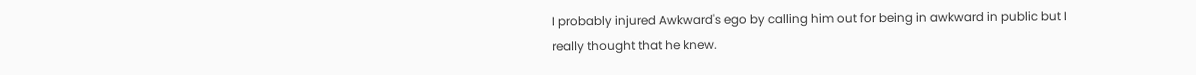I probably injured Awkward's ego by calling him out for being in awkward in public but I really thought that he knew.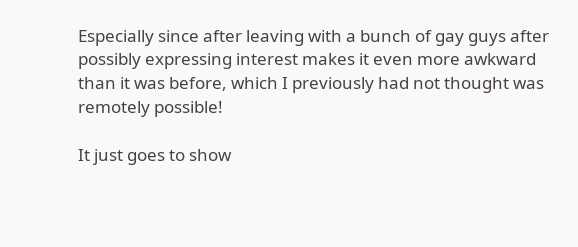Especially since after leaving with a bunch of gay guys after possibly expressing interest makes it even more awkward than it was before, which I previously had not thought was remotely possible!

It just goes to show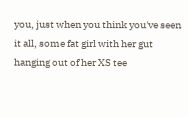you, just when you think you've seen it all, some fat girl with her gut hanging out of her XS tee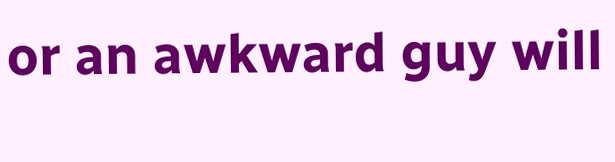or an awkward guy will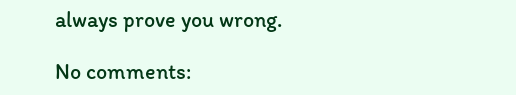always prove you wrong.

No comments: